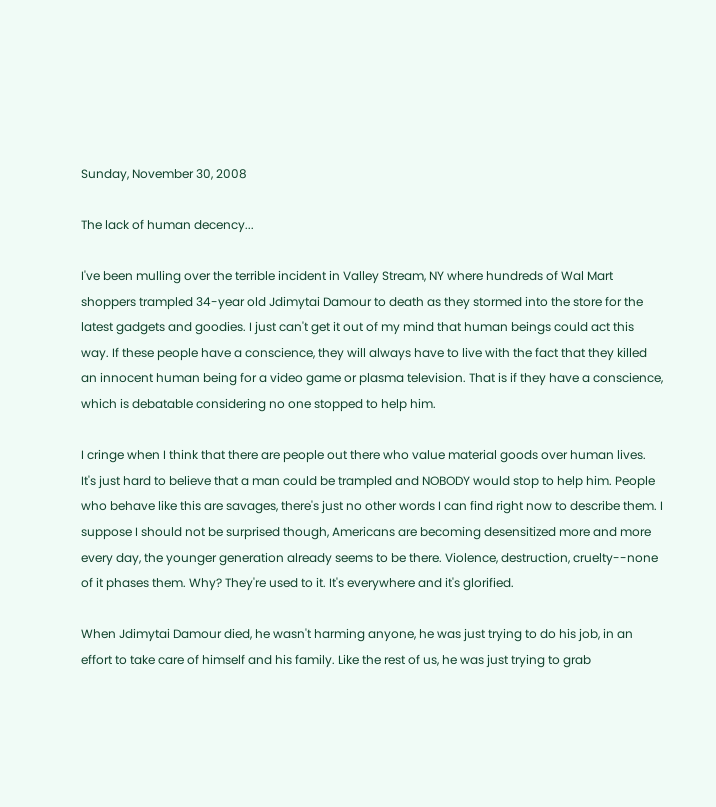Sunday, November 30, 2008

The lack of human decency...

I've been mulling over the terrible incident in Valley Stream, NY where hundreds of Wal Mart shoppers trampled 34-year old Jdimytai Damour to death as they stormed into the store for the latest gadgets and goodies. I just can't get it out of my mind that human beings could act this way. If these people have a conscience, they will always have to live with the fact that they killed an innocent human being for a video game or plasma television. That is if they have a conscience, which is debatable considering no one stopped to help him.

I cringe when I think that there are people out there who value material goods over human lives. It's just hard to believe that a man could be trampled and NOBODY would stop to help him. People who behave like this are savages, there's just no other words I can find right now to describe them. I suppose I should not be surprised though, Americans are becoming desensitized more and more every day, the younger generation already seems to be there. Violence, destruction, cruelty--none of it phases them. Why? They're used to it. It's everywhere and it's glorified.

When Jdimytai Damour died, he wasn't harming anyone, he was just trying to do his job, in an effort to take care of himself and his family. Like the rest of us, he was just trying to grab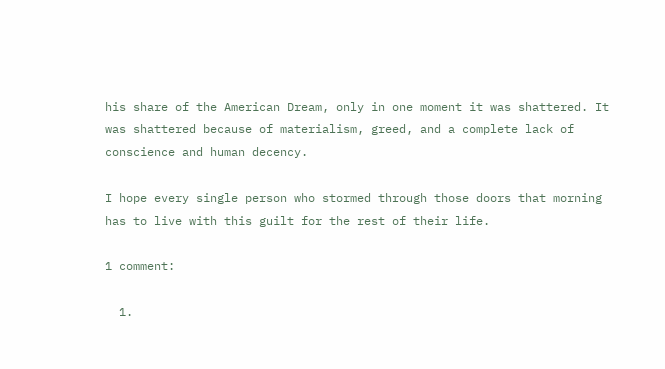his share of the American Dream, only in one moment it was shattered. It was shattered because of materialism, greed, and a complete lack of conscience and human decency.

I hope every single person who stormed through those doors that morning has to live with this guilt for the rest of their life.

1 comment:

  1.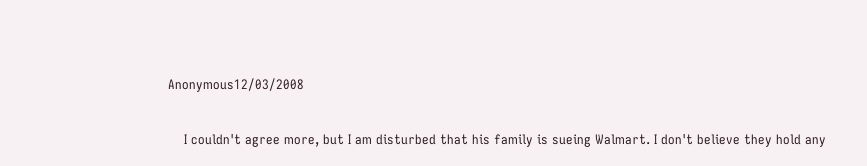Anonymous12/03/2008

    I couldn't agree more, but I am disturbed that his family is sueing Walmart. I don't believe they hold any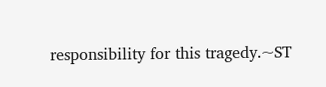responsibility for this tragedy.~ST